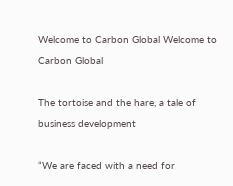Welcome to Carbon Global Welcome to Carbon Global

The tortoise and the hare, a tale of business development

“We are faced with a need for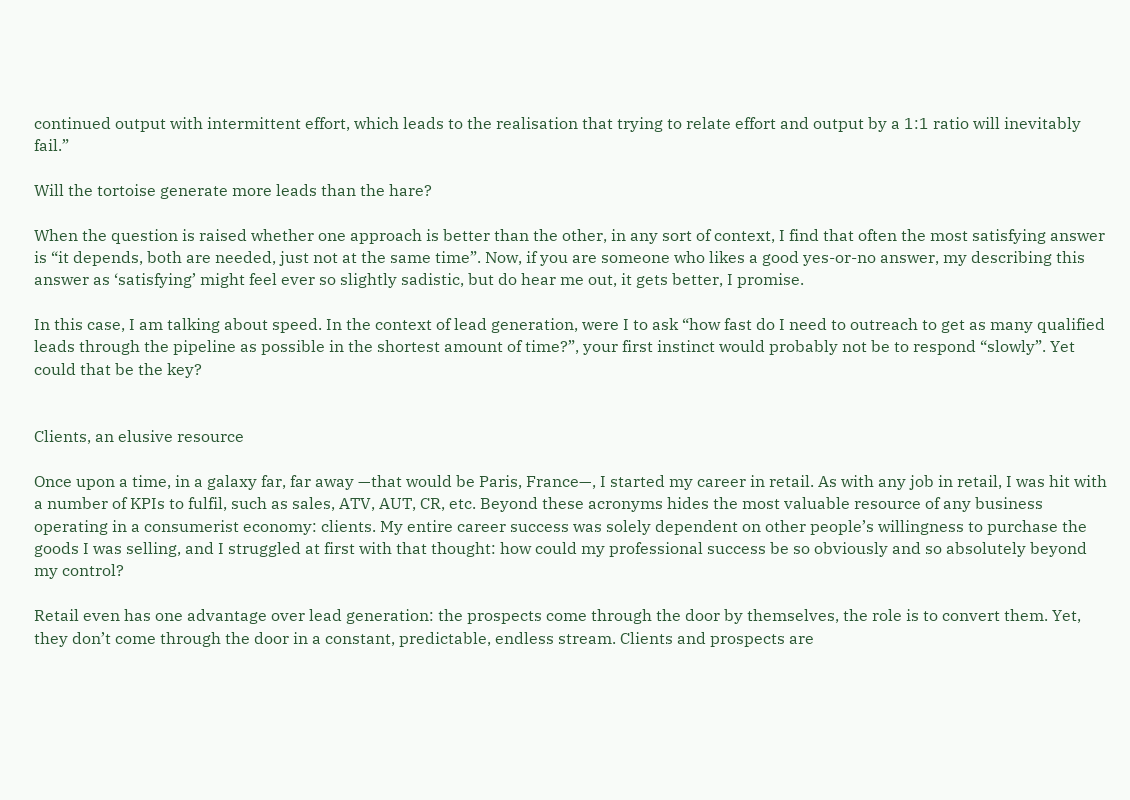continued output with intermittent effort, which leads to the realisation that trying to relate effort and output by a 1:1 ratio will inevitably fail.”

Will the tortoise generate more leads than the hare?

When the question is raised whether one approach is better than the other, in any sort of context, I find that often the most satisfying answer is “it depends, both are needed, just not at the same time”. Now, if you are someone who likes a good yes-or-no answer, my describing this answer as ‘satisfying’ might feel ever so slightly sadistic, but do hear me out, it gets better, I promise.

In this case, I am talking about speed. In the context of lead generation, were I to ask “how fast do I need to outreach to get as many qualified leads through the pipeline as possible in the shortest amount of time?”, your first instinct would probably not be to respond “slowly”. Yet could that be the key?


Clients, an elusive resource

Once upon a time, in a galaxy far, far away —that would be Paris, France—, I started my career in retail. As with any job in retail, I was hit with a number of KPIs to fulfil, such as sales, ATV, AUT, CR, etc. Beyond these acronyms hides the most valuable resource of any business operating in a consumerist economy: clients. My entire career success was solely dependent on other people’s willingness to purchase the goods I was selling, and I struggled at first with that thought: how could my professional success be so obviously and so absolutely beyond my control?

Retail even has one advantage over lead generation: the prospects come through the door by themselves, the role is to convert them. Yet, they don’t come through the door in a constant, predictable, endless stream. Clients and prospects are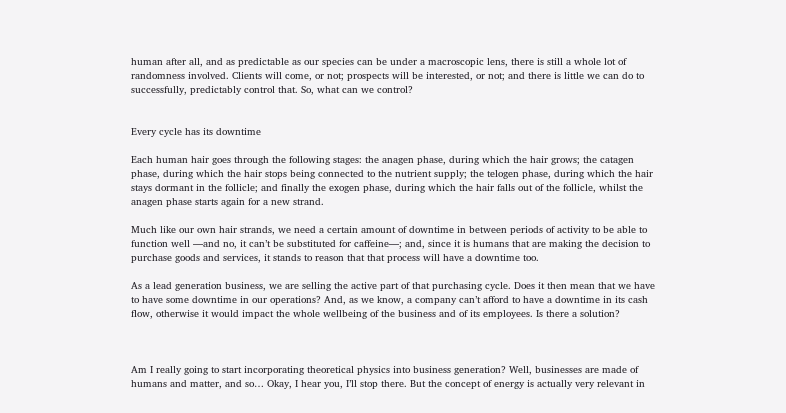human after all, and as predictable as our species can be under a macroscopic lens, there is still a whole lot of randomness involved. Clients will come, or not; prospects will be interested, or not; and there is little we can do to successfully, predictably control that. So, what can we control?


Every cycle has its downtime

Each human hair goes through the following stages: the anagen phase, during which the hair grows; the catagen phase, during which the hair stops being connected to the nutrient supply; the telogen phase, during which the hair stays dormant in the follicle; and finally the exogen phase, during which the hair falls out of the follicle, whilst the anagen phase starts again for a new strand.

Much like our own hair strands, we need a certain amount of downtime in between periods of activity to be able to function well —and no, it can’t be substituted for caffeine—; and, since it is humans that are making the decision to purchase goods and services, it stands to reason that that process will have a downtime too.

As a lead generation business, we are selling the active part of that purchasing cycle. Does it then mean that we have to have some downtime in our operations? And, as we know, a company can’t afford to have a downtime in its cash flow, otherwise it would impact the whole wellbeing of the business and of its employees. Is there a solution?



Am I really going to start incorporating theoretical physics into business generation? Well, businesses are made of humans and matter, and so… Okay, I hear you, I’ll stop there. But the concept of energy is actually very relevant in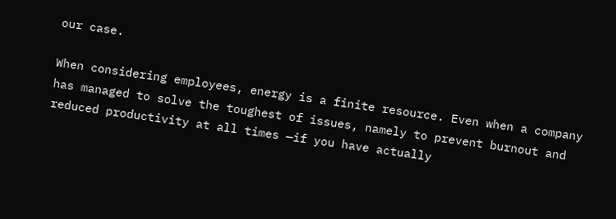our case.

When considering employees, energy is a finite resource. Even when a company has managed to solve the toughest of issues, namely to prevent burnout and reduced productivity at all times —if you have actually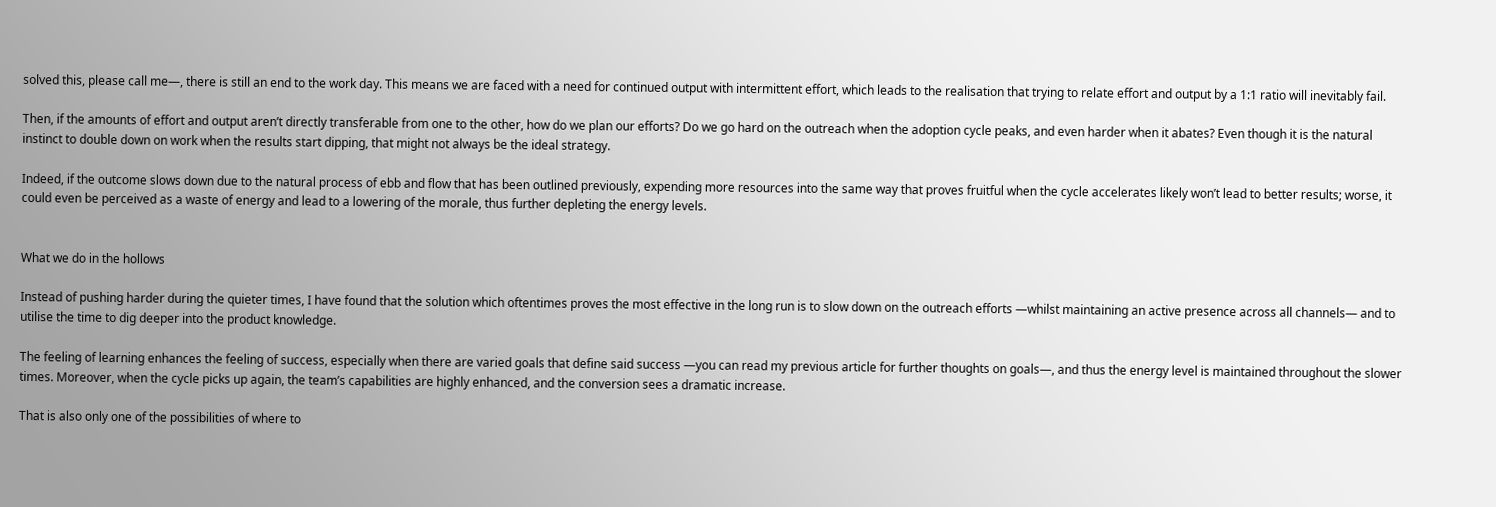solved this, please call me—, there is still an end to the work day. This means we are faced with a need for continued output with intermittent effort, which leads to the realisation that trying to relate effort and output by a 1:1 ratio will inevitably fail.

Then, if the amounts of effort and output aren’t directly transferable from one to the other, how do we plan our efforts? Do we go hard on the outreach when the adoption cycle peaks, and even harder when it abates? Even though it is the natural instinct to double down on work when the results start dipping, that might not always be the ideal strategy.

Indeed, if the outcome slows down due to the natural process of ebb and flow that has been outlined previously, expending more resources into the same way that proves fruitful when the cycle accelerates likely won’t lead to better results; worse, it could even be perceived as a waste of energy and lead to a lowering of the morale, thus further depleting the energy levels.


What we do in the hollows

Instead of pushing harder during the quieter times, I have found that the solution which oftentimes proves the most effective in the long run is to slow down on the outreach efforts —whilst maintaining an active presence across all channels— and to utilise the time to dig deeper into the product knowledge.

The feeling of learning enhances the feeling of success, especially when there are varied goals that define said success —you can read my previous article for further thoughts on goals—, and thus the energy level is maintained throughout the slower times. Moreover, when the cycle picks up again, the team’s capabilities are highly enhanced, and the conversion sees a dramatic increase.

That is also only one of the possibilities of where to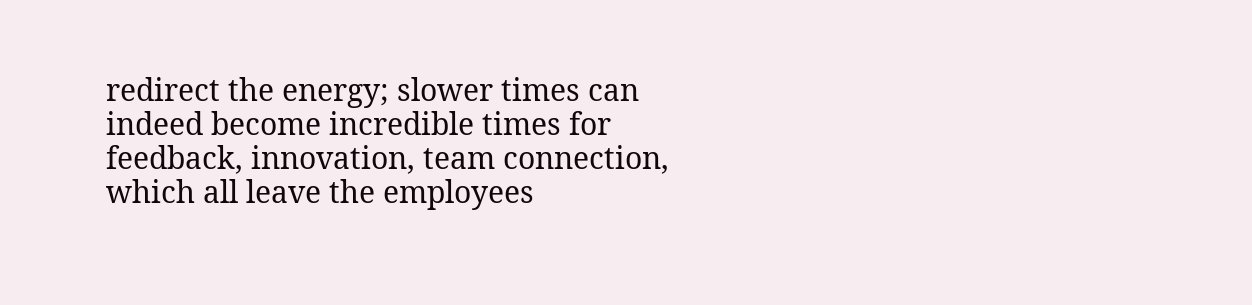redirect the energy; slower times can indeed become incredible times for feedback, innovation, team connection, which all leave the employees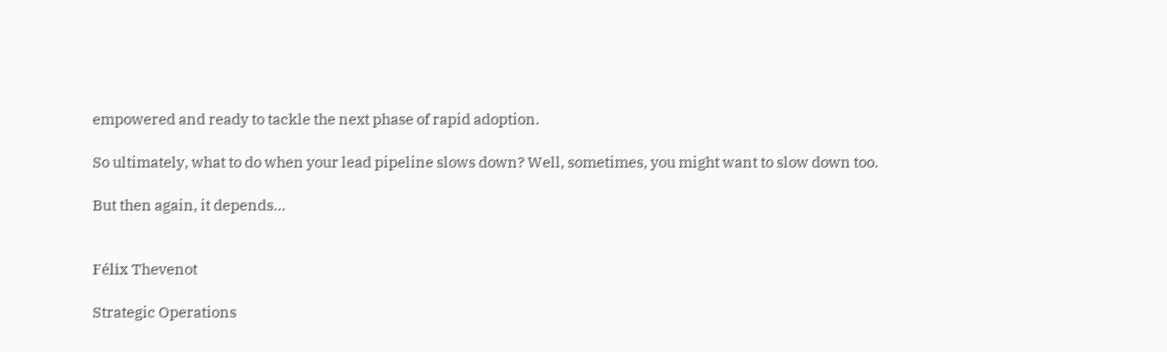empowered and ready to tackle the next phase of rapid adoption.

So ultimately, what to do when your lead pipeline slows down? Well, sometimes, you might want to slow down too.

But then again, it depends…


Félix Thevenot

Strategic Operations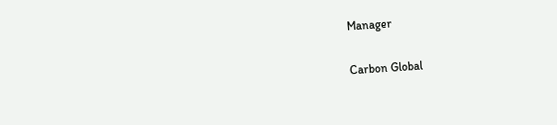Manager

Carbon Global